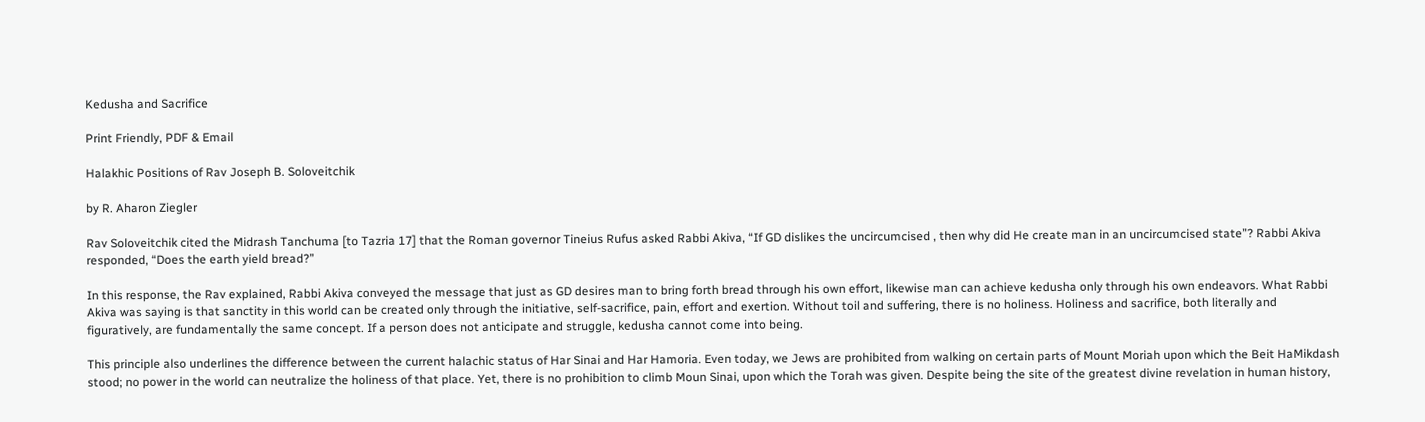Kedusha and Sacrifice

Print Friendly, PDF & Email

Halakhic Positions of Rav Joseph B. Soloveitchik

by R. Aharon Ziegler

Rav Soloveitchik cited the Midrash Tanchuma [to Tazria 17] that the Roman governor Tineius Rufus asked Rabbi Akiva, “If GD dislikes the uncircumcised , then why did He create man in an uncircumcised state”? Rabbi Akiva responded, “Does the earth yield bread?”

In this response, the Rav explained, Rabbi Akiva conveyed the message that just as GD desires man to bring forth bread through his own effort, likewise man can achieve kedusha only through his own endeavors. What Rabbi Akiva was saying is that sanctity in this world can be created only through the initiative, self-sacrifice, pain, effort and exertion. Without toil and suffering, there is no holiness. Holiness and sacrifice, both literally and figuratively, are fundamentally the same concept. If a person does not anticipate and struggle, kedusha cannot come into being.

This principle also underlines the difference between the current halachic status of Har Sinai and Har Hamoria. Even today, we Jews are prohibited from walking on certain parts of Mount Moriah upon which the Beit HaMikdash stood; no power in the world can neutralize the holiness of that place. Yet, there is no prohibition to climb Moun Sinai, upon which the Torah was given. Despite being the site of the greatest divine revelation in human history,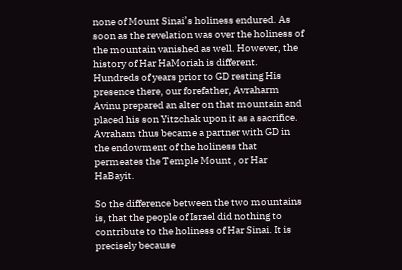none of Mount Sinai’s holiness endured. As soon as the revelation was over the holiness of the mountain vanished as well. However, the history of Har HaMoriah is different. Hundreds of years prior to GD resting His presence there, our forefather, Avraharm Avinu prepared an alter on that mountain and placed his son Yitzchak upon it as a sacrifice. Avraham thus became a partner with GD in the endowment of the holiness that permeates the Temple Mount , or Har HaBayit.

So the difference between the two mountains is, that the people of Israel did nothing to contribute to the holiness of Har Sinai. It is precisely because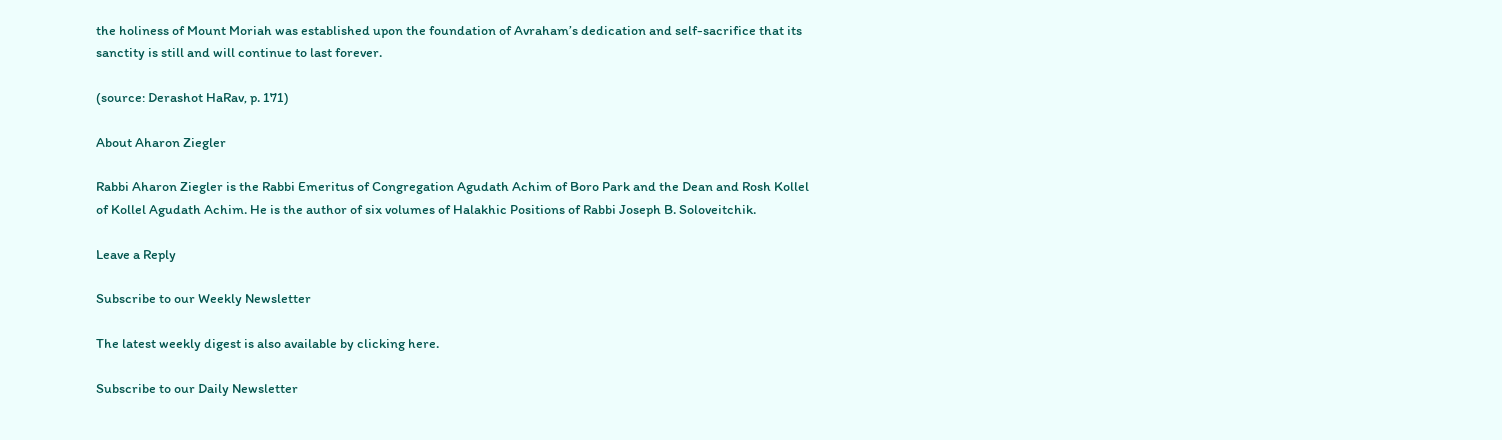the holiness of Mount Moriah was established upon the foundation of Avraham’s dedication and self-sacrifice that its sanctity is still and will continue to last forever.

(source: Derashot HaRav, p. 171)

About Aharon Ziegler

Rabbi Aharon Ziegler is the Rabbi Emeritus of Congregation Agudath Achim of Boro Park and the Dean and Rosh Kollel of Kollel Agudath Achim. He is the author of six volumes of Halakhic Positions of Rabbi Joseph B. Soloveitchik.

Leave a Reply

Subscribe to our Weekly Newsletter

The latest weekly digest is also available by clicking here.

Subscribe to our Daily Newsletter